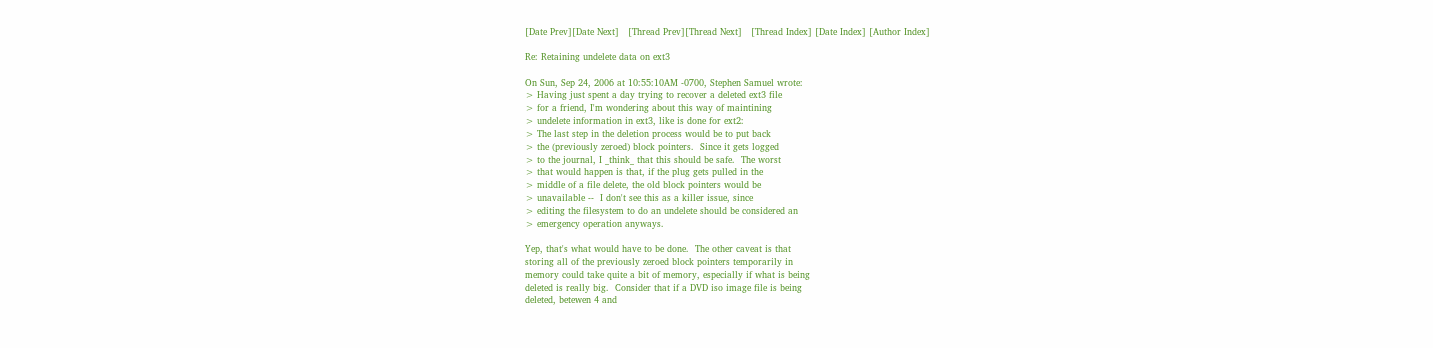[Date Prev][Date Next]   [Thread Prev][Thread Next]   [Thread Index] [Date Index] [Author Index]

Re: Retaining undelete data on ext3

On Sun, Sep 24, 2006 at 10:55:10AM -0700, Stephen Samuel wrote:
> Having just spent a day trying to recover a deleted ext3 file
> for a friend, I'm wondering about this way of maintining
> undelete information in ext3, like is done for ext2:
> The last step in the deletion process would be to put back
> the (previously zeroed) block pointers.  Since it gets logged
> to the journal, I _think_ that this should be safe.  The worst
> that would happen is that, if the plug gets pulled in the
> middle of a file delete, the old block pointers would be
> unavailable --  I don't see this as a killer issue, since
> editing the filesystem to do an undelete should be considered an
> emergency operation anyways.

Yep, that's what would have to be done.  The other caveat is that
storing all of the previously zeroed block pointers temporarily in
memory could take quite a bit of memory, especially if what is being
deleted is really big.  Consider that if a DVD iso image file is being
deleted, betewen 4 and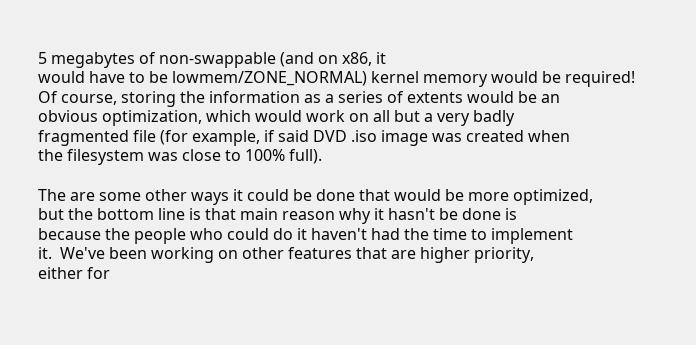5 megabytes of non-swappable (and on x86, it
would have to be lowmem/ZONE_NORMAL) kernel memory would be required!
Of course, storing the information as a series of extents would be an
obvious optimization, which would work on all but a very badly
fragmented file (for example, if said DVD .iso image was created when
the filesystem was close to 100% full).

The are some other ways it could be done that would be more optimized,
but the bottom line is that main reason why it hasn't be done is
because the people who could do it haven't had the time to implement
it.  We've been working on other features that are higher priority,
either for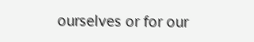ourselves or for our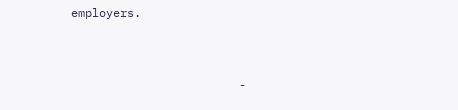employers.


                        -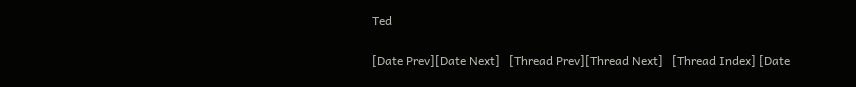Ted

[Date Prev][Date Next]   [Thread Prev][Thread Next]   [Thread Index] [Date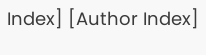Index] [Author Index]